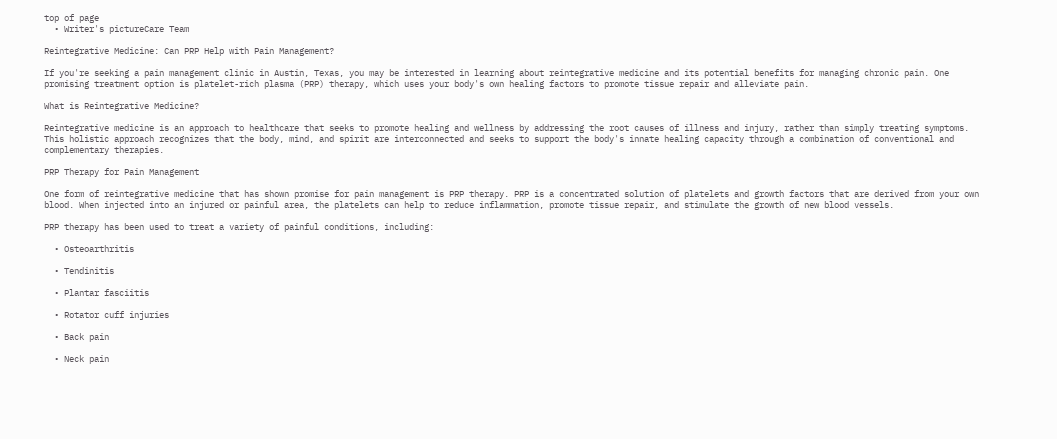top of page
  • Writer's pictureCare Team

Reintegrative Medicine: Can PRP Help with Pain Management?

If you're seeking a pain management clinic in Austin, Texas, you may be interested in learning about reintegrative medicine and its potential benefits for managing chronic pain. One promising treatment option is platelet-rich plasma (PRP) therapy, which uses your body's own healing factors to promote tissue repair and alleviate pain.

What is Reintegrative Medicine?

Reintegrative medicine is an approach to healthcare that seeks to promote healing and wellness by addressing the root causes of illness and injury, rather than simply treating symptoms. This holistic approach recognizes that the body, mind, and spirit are interconnected and seeks to support the body's innate healing capacity through a combination of conventional and complementary therapies.

PRP Therapy for Pain Management

One form of reintegrative medicine that has shown promise for pain management is PRP therapy. PRP is a concentrated solution of platelets and growth factors that are derived from your own blood. When injected into an injured or painful area, the platelets can help to reduce inflammation, promote tissue repair, and stimulate the growth of new blood vessels.

PRP therapy has been used to treat a variety of painful conditions, including:

  • Osteoarthritis

  • Tendinitis

  • Plantar fasciitis

  • Rotator cuff injuries

  • Back pain

  • Neck pain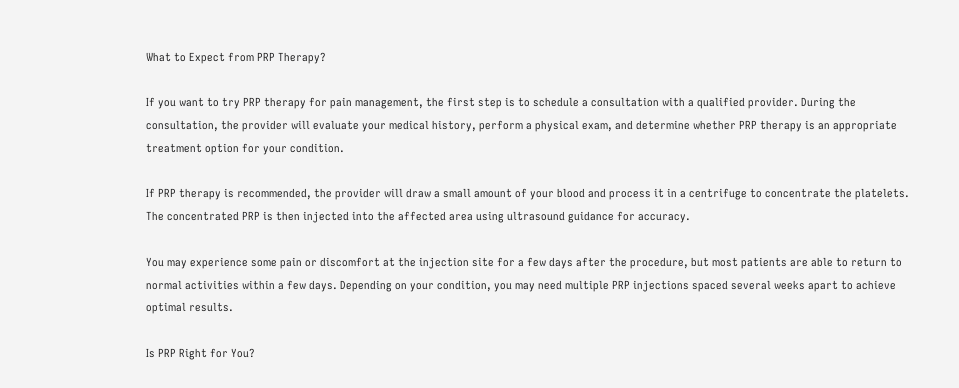What to Expect from PRP Therapy?

If you want to try PRP therapy for pain management, the first step is to schedule a consultation with a qualified provider. During the consultation, the provider will evaluate your medical history, perform a physical exam, and determine whether PRP therapy is an appropriate treatment option for your condition.

If PRP therapy is recommended, the provider will draw a small amount of your blood and process it in a centrifuge to concentrate the platelets. The concentrated PRP is then injected into the affected area using ultrasound guidance for accuracy.

You may experience some pain or discomfort at the injection site for a few days after the procedure, but most patients are able to return to normal activities within a few days. Depending on your condition, you may need multiple PRP injections spaced several weeks apart to achieve optimal results.

Is PRP Right for You?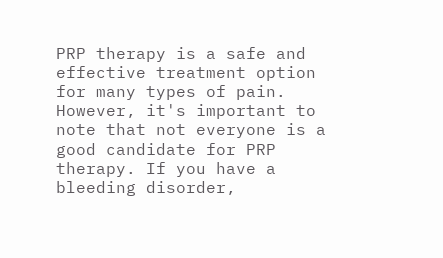PRP therapy is a safe and effective treatment option for many types of pain. However, it's important to note that not everyone is a good candidate for PRP therapy. If you have a bleeding disorder,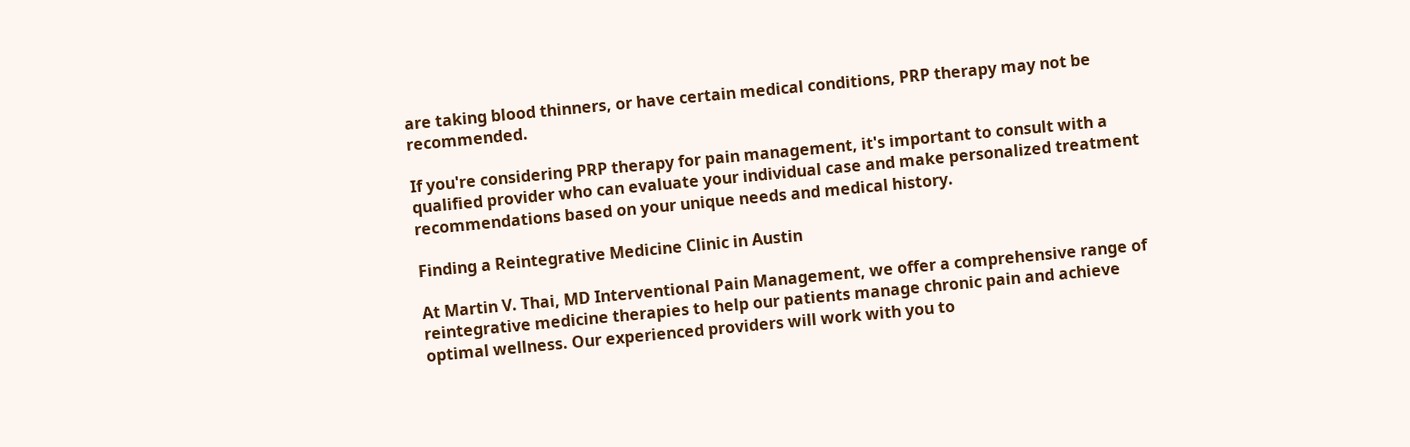are taking blood thinners, or have certain medical conditions, PRP therapy may not be recommended.

If you're considering PRP therapy for pain management, it's important to consult with a qualified provider who can evaluate your individual case and make personalized treatment recommendations based on your unique needs and medical history.

Finding a Reintegrative Medicine Clinic in Austin

At Martin V. Thai, MD Interventional Pain Management, we offer a comprehensive range of reintegrative medicine therapies to help our patients manage chronic pain and achieve optimal wellness. Our experienced providers will work with you to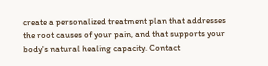create a personalized treatment plan that addresses the root causes of your pain, and that supports your body's natural healing capacity. Contact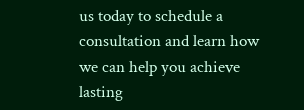us today to schedule a consultation and learn how we can help you achieve lasting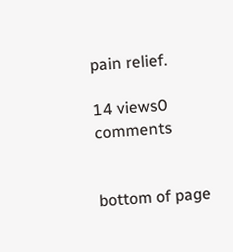pain relief.

14 views0 comments


bottom of page